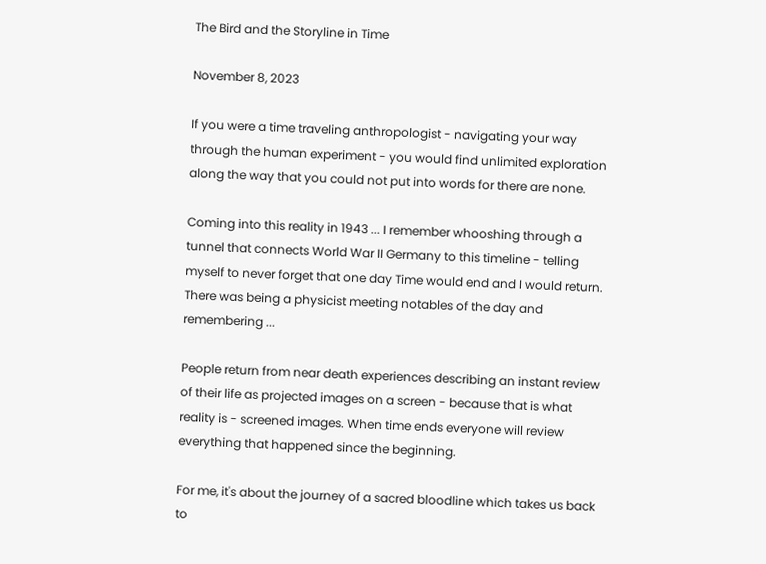The Bird and the Storyline in Time

November 8, 2023

If you were a time traveling anthropologist - navigating your way through the human experiment - you would find unlimited exploration along the way that you could not put into words for there are none.

Coming into this reality in 1943 ... I remember whooshing through a tunnel that connects World War II Germany to this timeline - telling myself to never forget that one day Time would end and I would return. There was being a physicist meeting notables of the day and remembering ...

People return from near death experiences describing an instant review of their life as projected images on a screen - because that is what reality is - screened images. When time ends everyone will review everything that happened since the beginning.

For me, it's about the journey of a sacred bloodline which takes us back to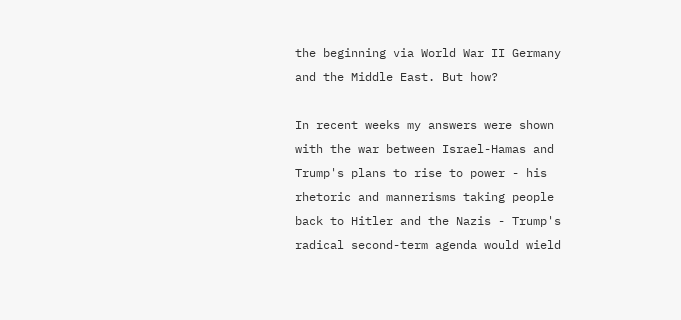the beginning via World War II Germany and the Middle East. But how?

In recent weeks my answers were shown with the war between Israel-Hamas and Trump's plans to rise to power - his rhetoric and mannerisms taking people back to Hitler and the Nazis - Trump's radical second-term agenda would wield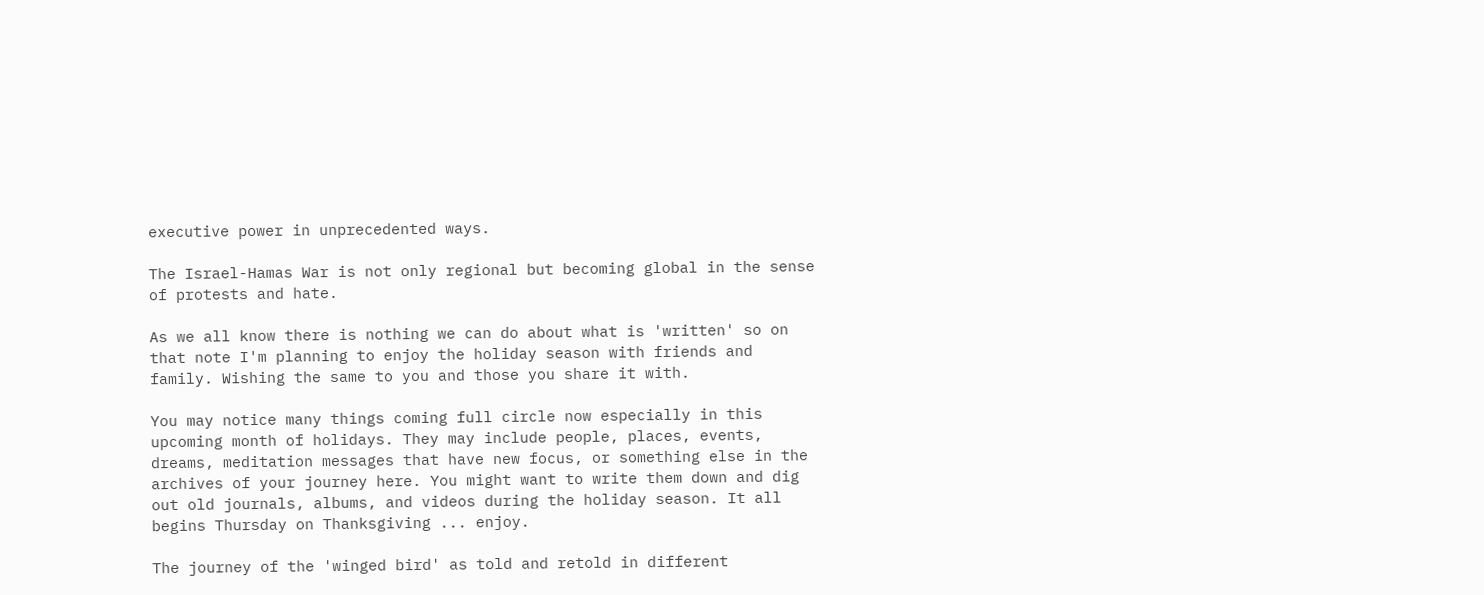executive power in unprecedented ways.

The Israel-Hamas War is not only regional but becoming global in the sense of protests and hate.

As we all know there is nothing we can do about what is 'written' so on that note I'm planning to enjoy the holiday season with friends and family. Wishing the same to you and those you share it with.

You may notice many things coming full circle now especially in this upcoming month of holidays. They may include people, places, events, dreams, meditation messages that have new focus, or something else in the archives of your journey here. You might want to write them down and dig out old journals, albums, and videos during the holiday season. It all begins Thursday on Thanksgiving ... enjoy.

The journey of the 'winged bird' as told and retold in different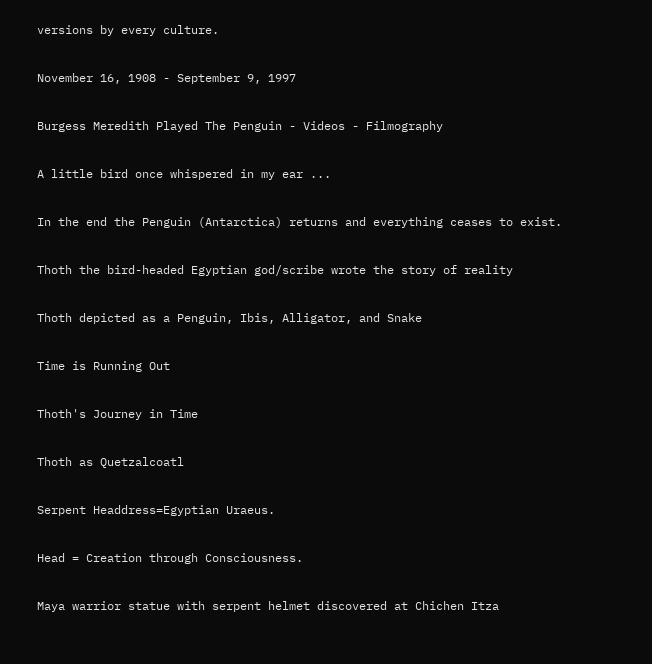versions by every culture.

November 16, 1908 - September 9, 1997

Burgess Meredith Played The Penguin - Videos - Filmography

A little bird once whispered in my ear ...

In the end the Penguin (Antarctica) returns and everything ceases to exist.

Thoth the bird-headed Egyptian god/scribe wrote the story of reality

Thoth depicted as a Penguin, Ibis, Alligator, and Snake

Time is Running Out

Thoth's Journey in Time

Thoth as Quetzalcoatl

Serpent Headdress=Egyptian Uraeus.

Head = Creation through Consciousness.

Maya warrior statue with serpent helmet discovered at Chichen Itza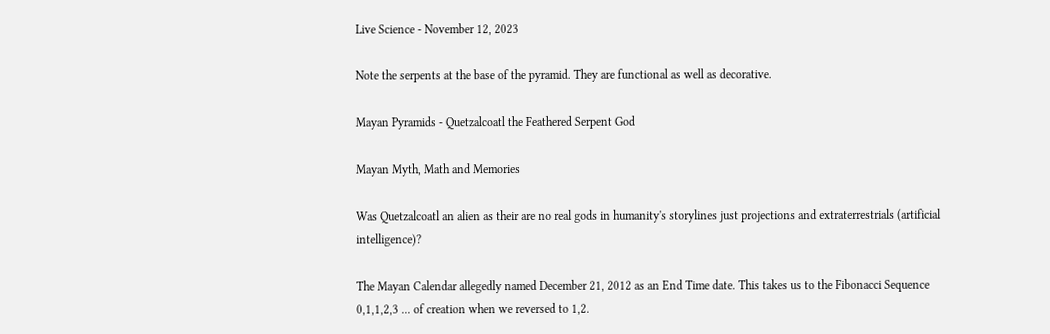Live Science - November 12, 2023

Note the serpents at the base of the pyramid. They are functional as well as decorative.

Mayan Pyramids - Quetzalcoatl the Feathered Serpent God

Mayan Myth, Math and Memories

Was Quetzalcoatl an alien as their are no real gods in humanity's storylines just projections and extraterrestrials (artificial intelligence)?

The Mayan Calendar allegedly named December 21, 2012 as an End Time date. This takes us to the Fibonacci Sequence 0,1,1,2,3 ... of creation when we reversed to 1,2.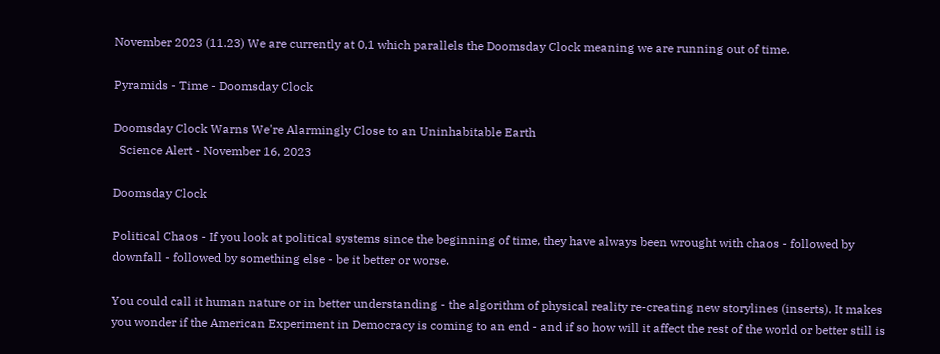November 2023 (11.23) We are currently at 0,1 which parallels the Doomsday Clock meaning we are running out of time.

Pyramids - Time - Doomsday Clock

Doomsday Clock Warns We're Alarmingly Close to an Uninhabitable Earth
  Science Alert - November 16, 2023

Doomsday Clock

Political Chaos - If you look at political systems since the beginning of time, they have always been wrought with chaos - followed by downfall - followed by something else - be it better or worse.

You could call it human nature or in better understanding - the algorithm of physical reality re-creating new storylines (inserts). It makes you wonder if the American Experiment in Democracy is coming to an end - and if so how will it affect the rest of the world or better still is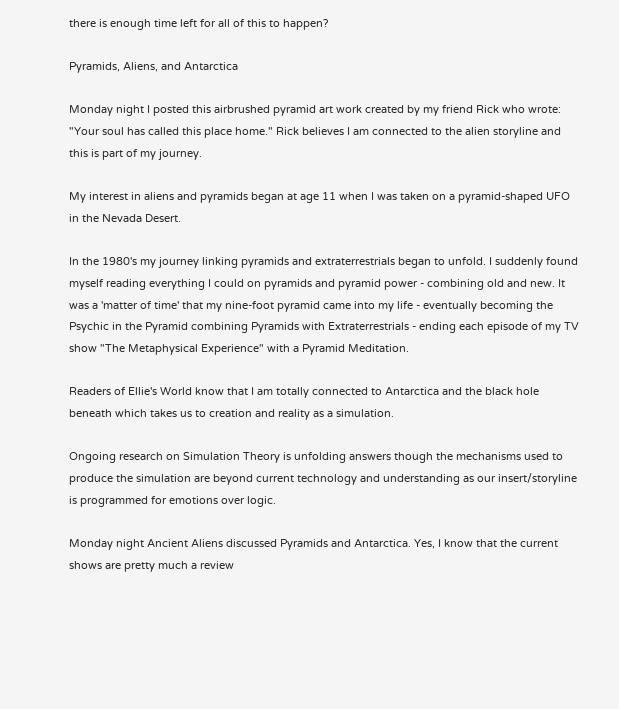there is enough time left for all of this to happen?

Pyramids, Aliens, and Antarctica

Monday night I posted this airbrushed pyramid art work created by my friend Rick who wrote: "Your soul has called this place home." Rick believes I am connected to the alien storyline and this is part of my journey.

My interest in aliens and pyramids began at age 11 when I was taken on a pyramid-shaped UFO in the Nevada Desert.

In the 1980's my journey linking pyramids and extraterrestrials began to unfold. I suddenly found myself reading everything I could on pyramids and pyramid power - combining old and new. It was a 'matter of time' that my nine-foot pyramid came into my life - eventually becoming the Psychic in the Pyramid combining Pyramids with Extraterrestrials - ending each episode of my TV show "The Metaphysical Experience" with a Pyramid Meditation.

Readers of Ellie's World know that I am totally connected to Antarctica and the black hole beneath which takes us to creation and reality as a simulation.

Ongoing research on Simulation Theory is unfolding answers though the mechanisms used to produce the simulation are beyond current technology and understanding as our insert/storyline is programmed for emotions over logic.

Monday night Ancient Aliens discussed Pyramids and Antarctica. Yes, I know that the current shows are pretty much a review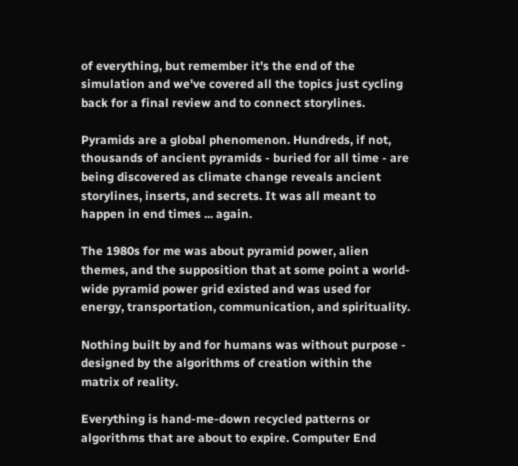of everything, but remember it's the end of the simulation and we've covered all the topics just cycling back for a final review and to connect storylines.

Pyramids are a global phenomenon. Hundreds, if not, thousands of ancient pyramids - buried for all time - are being discovered as climate change reveals ancient storylines, inserts, and secrets. It was all meant to happen in end times ... again.

The 1980s for me was about pyramid power, alien themes, and the supposition that at some point a world-wide pyramid power grid existed and was used for energy, transportation, communication, and spirituality.

Nothing built by and for humans was without purpose - designed by the algorithms of creation within the matrix of reality.

Everything is hand-me-down recycled patterns or algorithms that are about to expire. Computer End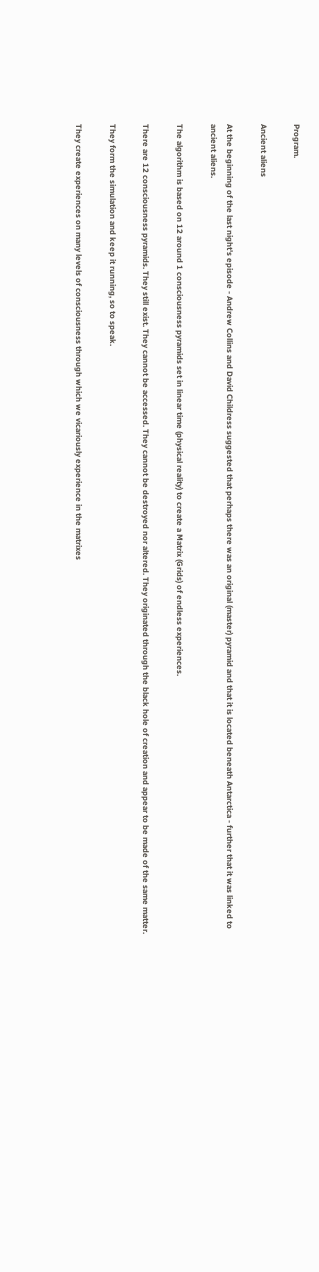Program.

Ancient aliens

At the beginning of the last night's episode - Andrew Collins and David Childress suggested that perhaps there was an original (master) pyramid and that it is located beneath Antarctica - further that it was linked to ancient aliens.

The algorithm is based on 12 around 1 consciousness pyramids set in linear time (physical reality) to create a Matrix (Grids) of endless experiences.

There are 12 consciousness pyramids. They still exist. They cannot be accessed. They cannot be destroyed nor altered. They originated through the black hole of creation and appear to be made of the same matter.

They form the simulation and keep it running, so to speak.

They create experiences on many levels of consciousness through which we vicariously experience in the matrixes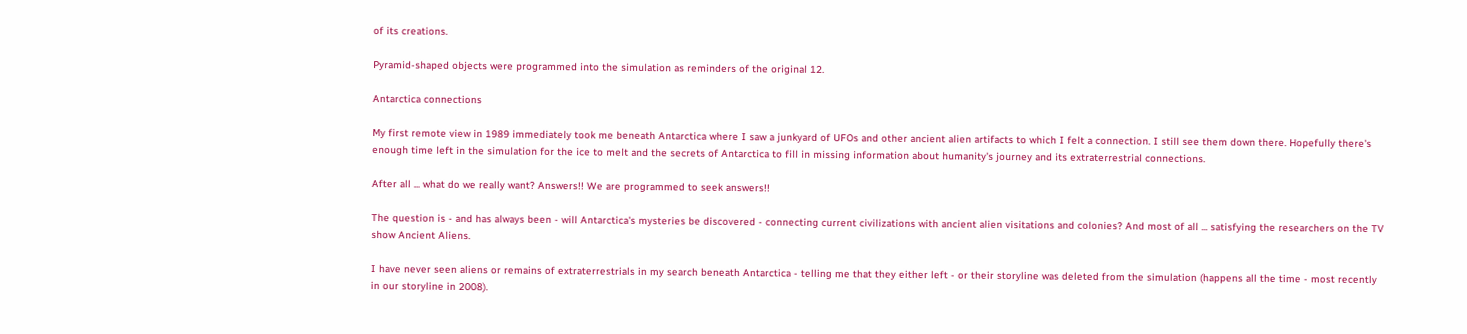of its creations.

Pyramid-shaped objects were programmed into the simulation as reminders of the original 12.

Antarctica connections

My first remote view in 1989 immediately took me beneath Antarctica where I saw a junkyard of UFOs and other ancient alien artifacts to which I felt a connection. I still see them down there. Hopefully there's enough time left in the simulation for the ice to melt and the secrets of Antarctica to fill in missing information about humanity's journey and its extraterrestrial connections.

After all ... what do we really want? Answers!! We are programmed to seek answers!!

The question is - and has always been - will Antarctica's mysteries be discovered - connecting current civilizations with ancient alien visitations and colonies? And most of all ... satisfying the researchers on the TV show Ancient Aliens.

I have never seen aliens or remains of extraterrestrials in my search beneath Antarctica - telling me that they either left - or their storyline was deleted from the simulation (happens all the time - most recently in our storyline in 2008).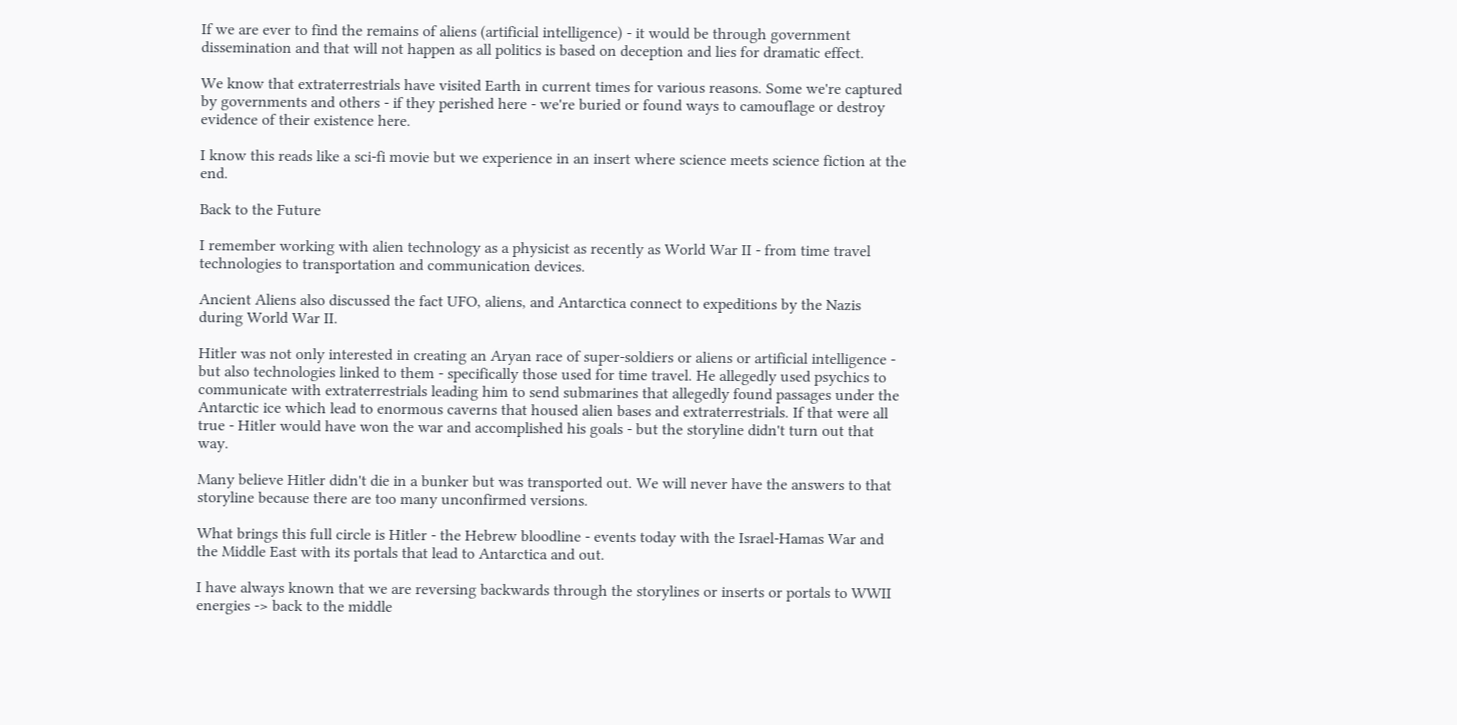If we are ever to find the remains of aliens (artificial intelligence) - it would be through government dissemination and that will not happen as all politics is based on deception and lies for dramatic effect.

We know that extraterrestrials have visited Earth in current times for various reasons. Some we're captured by governments and others - if they perished here - we're buried or found ways to camouflage or destroy evidence of their existence here.

I know this reads like a sci-fi movie but we experience in an insert where science meets science fiction at the end.

Back to the Future

I remember working with alien technology as a physicist as recently as World War II - from time travel technologies to transportation and communication devices.

Ancient Aliens also discussed the fact UFO, aliens, and Antarctica connect to expeditions by the Nazis during World War II.

Hitler was not only interested in creating an Aryan race of super-soldiers or aliens or artificial intelligence - but also technologies linked to them - specifically those used for time travel. He allegedly used psychics to communicate with extraterrestrials leading him to send submarines that allegedly found passages under the Antarctic ice which lead to enormous caverns that housed alien bases and extraterrestrials. If that were all true - Hitler would have won the war and accomplished his goals - but the storyline didn't turn out that way.

Many believe Hitler didn't die in a bunker but was transported out. We will never have the answers to that storyline because there are too many unconfirmed versions.

What brings this full circle is Hitler - the Hebrew bloodline - events today with the Israel-Hamas War and the Middle East with its portals that lead to Antarctica and out.

I have always known that we are reversing backwards through the storylines or inserts or portals to WWII energies -> back to the middle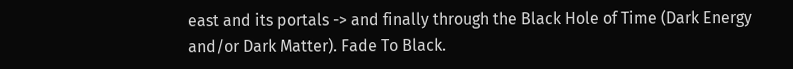east and its portals -> and finally through the Black Hole of Time (Dark Energy and/or Dark Matter). Fade To Black.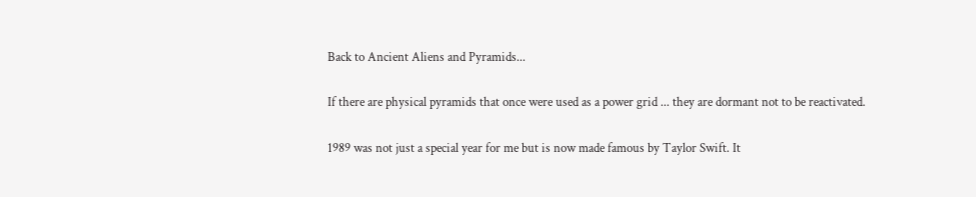Back to Ancient Aliens and Pyramids...

If there are physical pyramids that once were used as a power grid ... they are dormant not to be reactivated.

1989 was not just a special year for me but is now made famous by Taylor Swift. It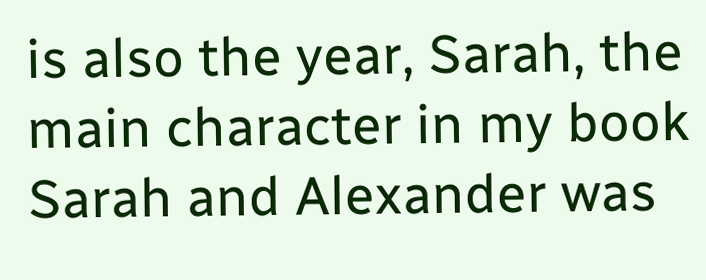is also the year, Sarah, the main character in my book Sarah and Alexander was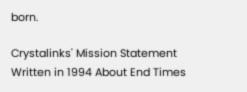born.

Crystalinks' Mission Statement Written in 1994 About End Times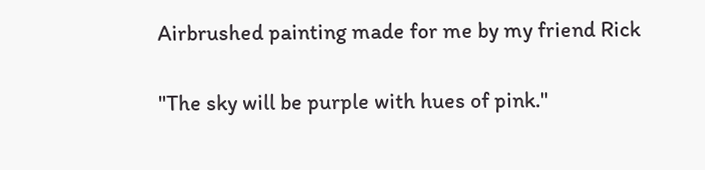Airbrushed painting made for me by my friend Rick

"The sky will be purple with hues of pink."